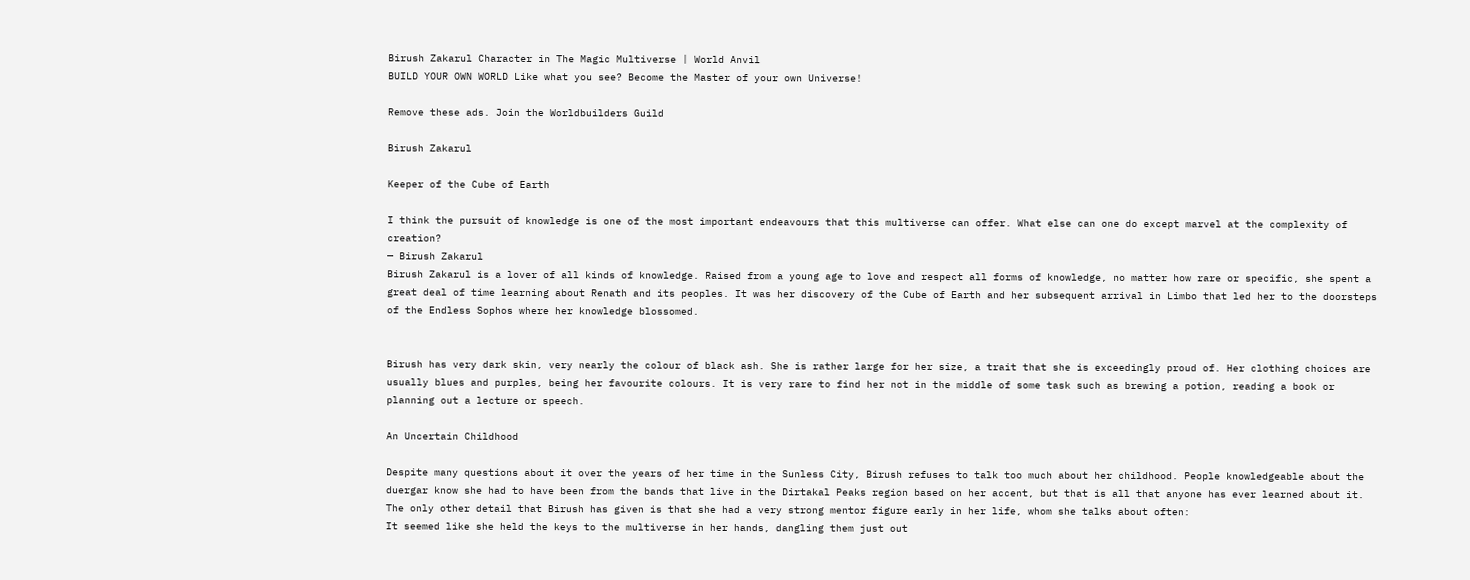Birush Zakarul Character in The Magic Multiverse | World Anvil
BUILD YOUR OWN WORLD Like what you see? Become the Master of your own Universe!

Remove these ads. Join the Worldbuilders Guild

Birush Zakarul

Keeper of the Cube of Earth

I think the pursuit of knowledge is one of the most important endeavours that this multiverse can offer. What else can one do except marvel at the complexity of creation?
— Birush Zakarul
Birush Zakarul is a lover of all kinds of knowledge. Raised from a young age to love and respect all forms of knowledge, no matter how rare or specific, she spent a great deal of time learning about Renath and its peoples. It was her discovery of the Cube of Earth and her subsequent arrival in Limbo that led her to the doorsteps of the Endless Sophos where her knowledge blossomed.


Birush has very dark skin, very nearly the colour of black ash. She is rather large for her size, a trait that she is exceedingly proud of. Her clothing choices are usually blues and purples, being her favourite colours. It is very rare to find her not in the middle of some task such as brewing a potion, reading a book or planning out a lecture or speech.

An Uncertain Childhood

Despite many questions about it over the years of her time in the Sunless City, Birush refuses to talk too much about her childhood. People knowledgeable about the duergar know she had to have been from the bands that live in the Dirtakal Peaks region based on her accent, but that is all that anyone has ever learned about it. The only other detail that Birush has given is that she had a very strong mentor figure early in her life, whom she talks about often:
It seemed like she held the keys to the multiverse in her hands, dangling them just out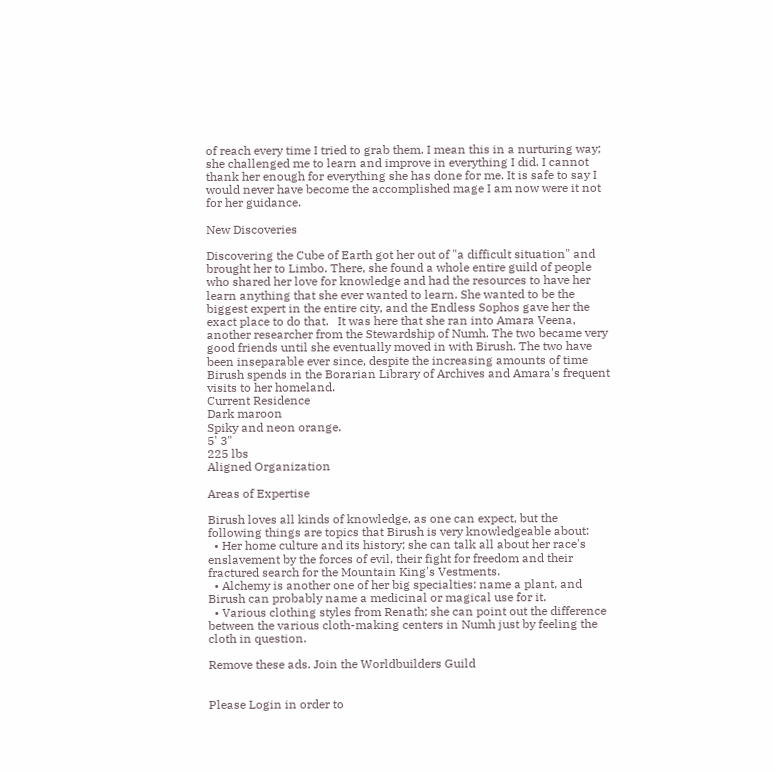of reach every time I tried to grab them. I mean this in a nurturing way; she challenged me to learn and improve in everything I did. I cannot thank her enough for everything she has done for me. It is safe to say I would never have become the accomplished mage I am now were it not for her guidance.

New Discoveries

Discovering the Cube of Earth got her out of "a difficult situation" and brought her to Limbo. There, she found a whole entire guild of people who shared her love for knowledge and had the resources to have her learn anything that she ever wanted to learn. She wanted to be the biggest expert in the entire city, and the Endless Sophos gave her the exact place to do that.   It was here that she ran into Amara Veena, another researcher from the Stewardship of Numh. The two became very good friends until she eventually moved in with Birush. The two have been inseparable ever since, despite the increasing amounts of time Birush spends in the Borarian Library of Archives and Amara's frequent visits to her homeland.
Current Residence
Dark maroon
Spiky and neon orange.
5' 3"
225 lbs
Aligned Organization

Areas of Expertise

Birush loves all kinds of knowledge, as one can expect, but the following things are topics that Birush is very knowledgeable about:
  • Her home culture and its history; she can talk all about her race's enslavement by the forces of evil, their fight for freedom and their fractured search for the Mountain King's Vestments.
  • Alchemy is another one of her big specialties: name a plant, and Birush can probably name a medicinal or magical use for it.
  • Various clothing styles from Renath; she can point out the difference between the various cloth-making centers in Numh just by feeling the cloth in question.

Remove these ads. Join the Worldbuilders Guild


Please Login in order to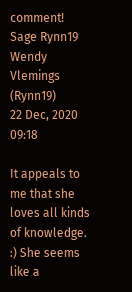comment!
Sage Rynn19
Wendy Vlemings (Rynn19)
22 Dec, 2020 09:18

It appeals to me that she loves all kinds of knowledge. :) She seems like a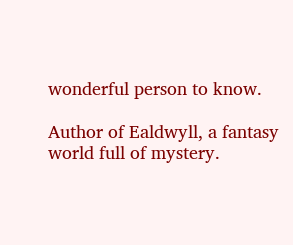wonderful person to know.

Author of Ealdwyll, a fantasy world full of mystery.